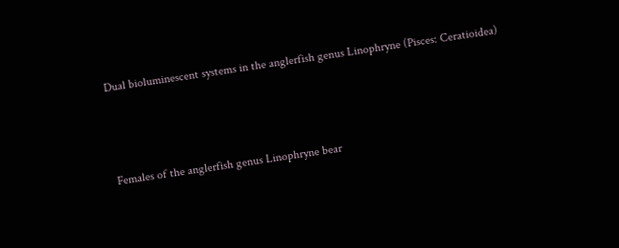Dual bioluminescent systems in the anglerfish genus Linophryne (Pisces: Ceratioidea)



Females of the anglerfish genus Linophryne bear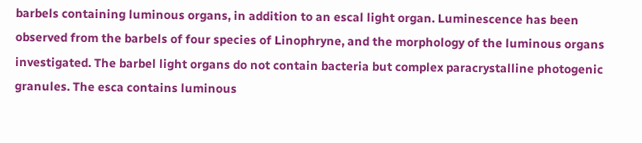barbels containing luminous organs, in addition to an escal light organ. Luminescence has been observed from the barbels of four species of Linophryne, and the morphology of the luminous organs investigated. The barbel light organs do not contain bacteria but complex paracrystalline photogenic granules. The esca contains luminous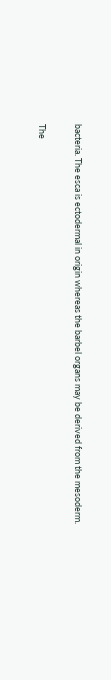bacteria. The esca is ectodermal in origin whereas the barbel organs may be derived from the mesoderm.

The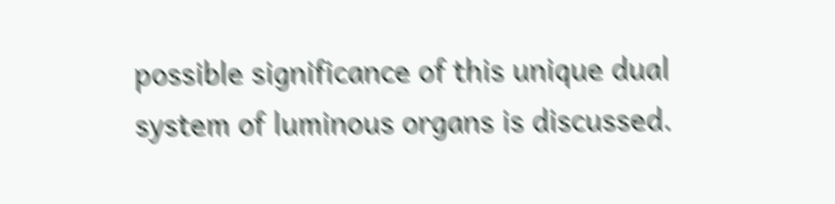possible significance of this unique dual system of luminous organs is discussed.